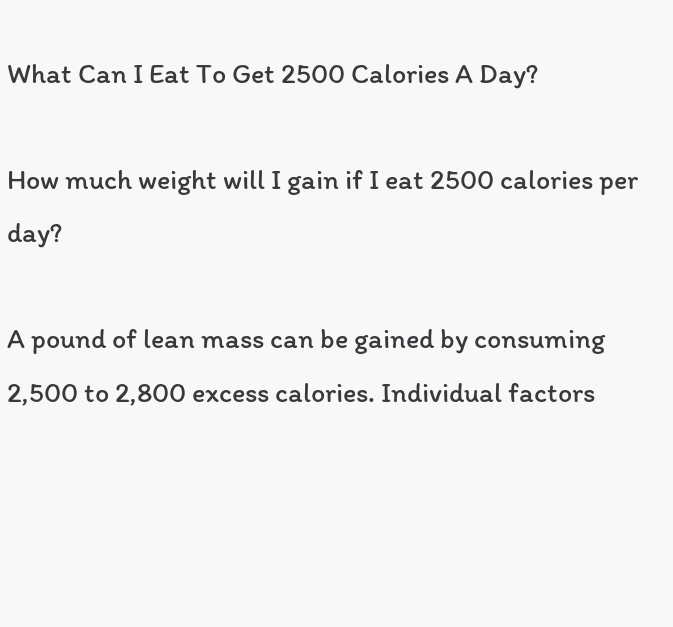What Can I Eat To Get 2500 Calories A Day?

How much weight will I gain if I eat 2500 calories per day?

A pound of lean mass can be gained by consuming 2,500 to 2,800 excess calories. Individual factors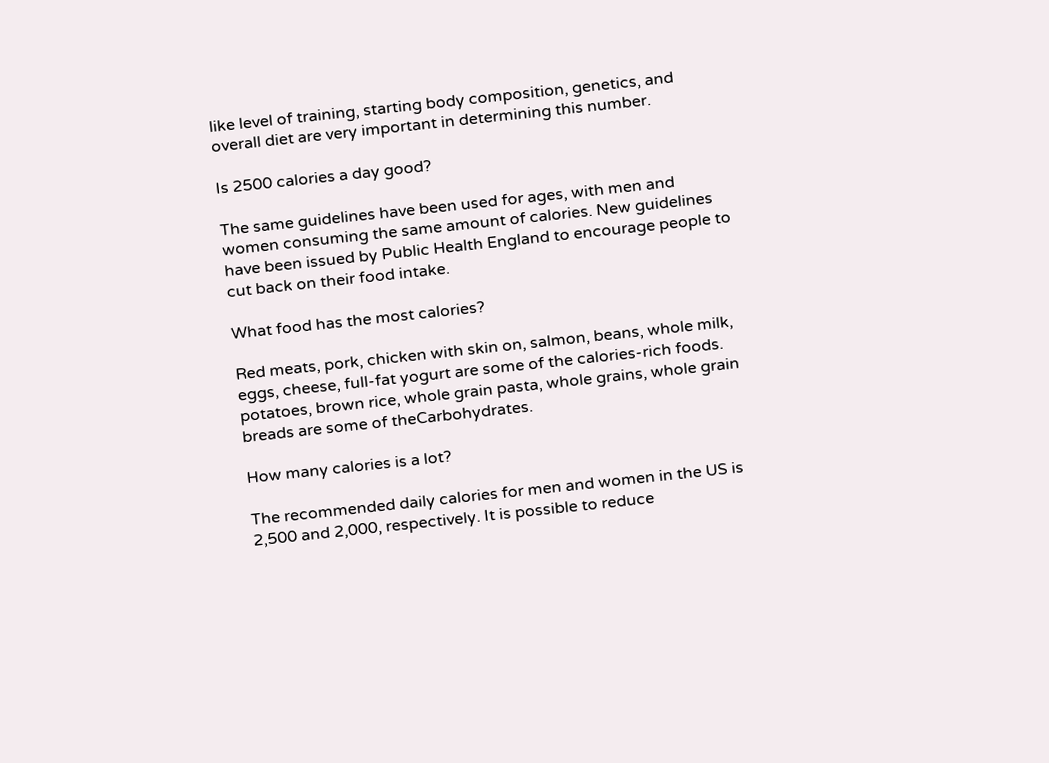like level of training, starting body composition, genetics, and overall diet are very important in determining this number.

Is 2500 calories a day good?

The same guidelines have been used for ages, with men and women consuming the same amount of calories. New guidelines have been issued by Public Health England to encourage people to cut back on their food intake.

What food has the most calories?

Red meats, pork, chicken with skin on, salmon, beans, whole milk, eggs, cheese, full-fat yogurt are some of the calories-rich foods. potatoes, brown rice, whole grain pasta, whole grains, whole grain breads are some of theCarbohydrates.

How many calories is a lot?

The recommended daily calories for men and women in the US is 2,500 and 2,000, respectively. It is possible to reduce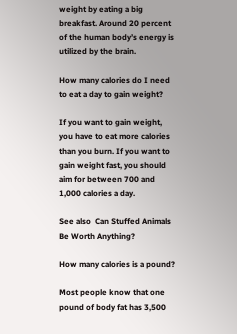weight by eating a big breakfast. Around 20 percent of the human body’s energy is utilized by the brain.

How many calories do I need to eat a day to gain weight?

If you want to gain weight, you have to eat more calories than you burn. If you want to gain weight fast, you should aim for between 700 and 1,000 calories a day.

See also  Can Stuffed Animals Be Worth Anything?

How many calories is a pound?

Most people know that one pound of body fat has 3,500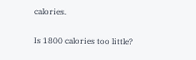calories.

Is 1800 calories too little?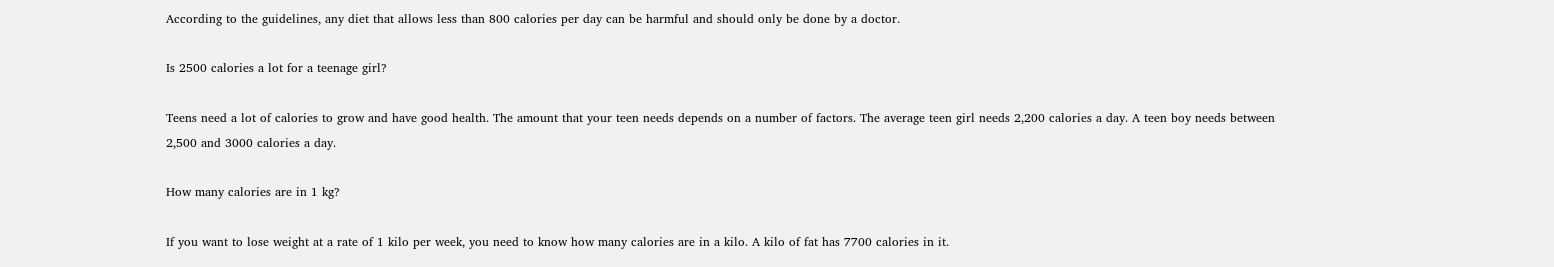According to the guidelines, any diet that allows less than 800 calories per day can be harmful and should only be done by a doctor.

Is 2500 calories a lot for a teenage girl?

Teens need a lot of calories to grow and have good health. The amount that your teen needs depends on a number of factors. The average teen girl needs 2,200 calories a day. A teen boy needs between 2,500 and 3000 calories a day.

How many calories are in 1 kg?

If you want to lose weight at a rate of 1 kilo per week, you need to know how many calories are in a kilo. A kilo of fat has 7700 calories in it.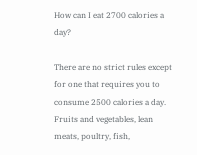How can I eat 2700 calories a day?

There are no strict rules except for one that requires you to consume 2500 calories a day. Fruits and vegetables, lean meats, poultry, fish,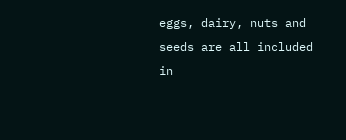eggs, dairy, nuts and seeds are all included in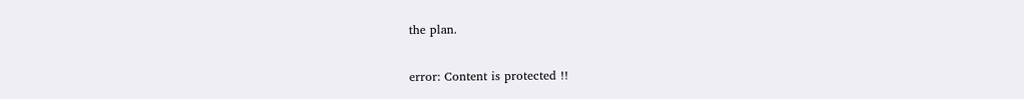the plan.

error: Content is protected !!